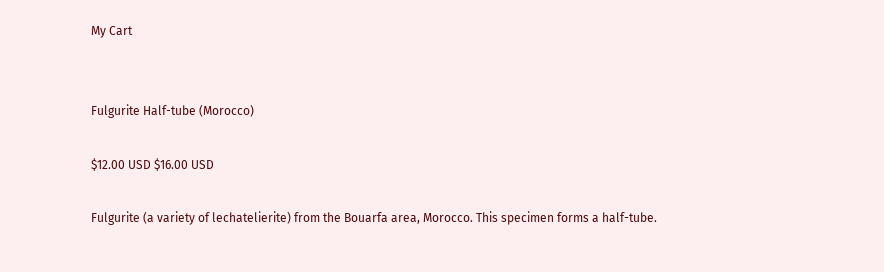My Cart


Fulgurite Half-tube (Morocco)

$12.00 USD $16.00 USD

Fulgurite (a variety of lechatelierite) from the Bouarfa area, Morocco. This specimen forms a half-tube.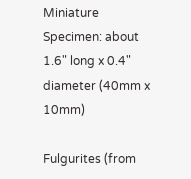Miniature Specimen: about 1.6" long x 0.4" diameter (40mm x 10mm)

Fulgurites (from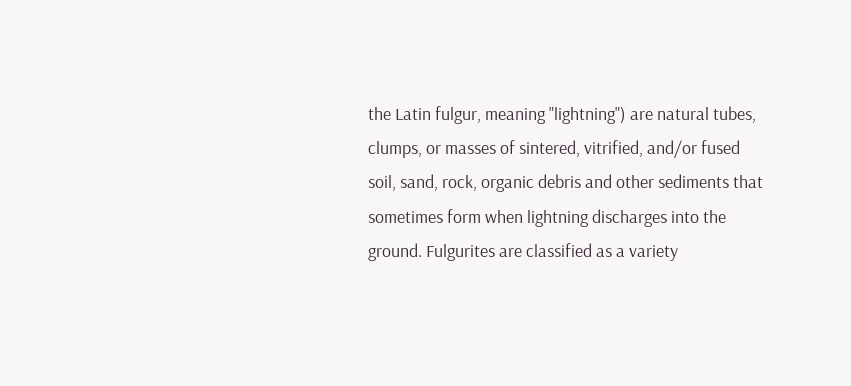the Latin fulgur, meaning "lightning") are natural tubes, clumps, or masses of sintered, vitrified, and/or fused soil, sand, rock, organic debris and other sediments that sometimes form when lightning discharges into the ground. Fulgurites are classified as a variety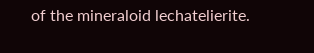of the mineraloid lechatelierite.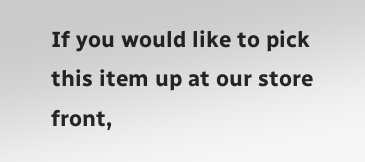If you would like to pick this item up at our store front,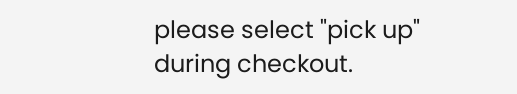please select "pick up" during checkout.